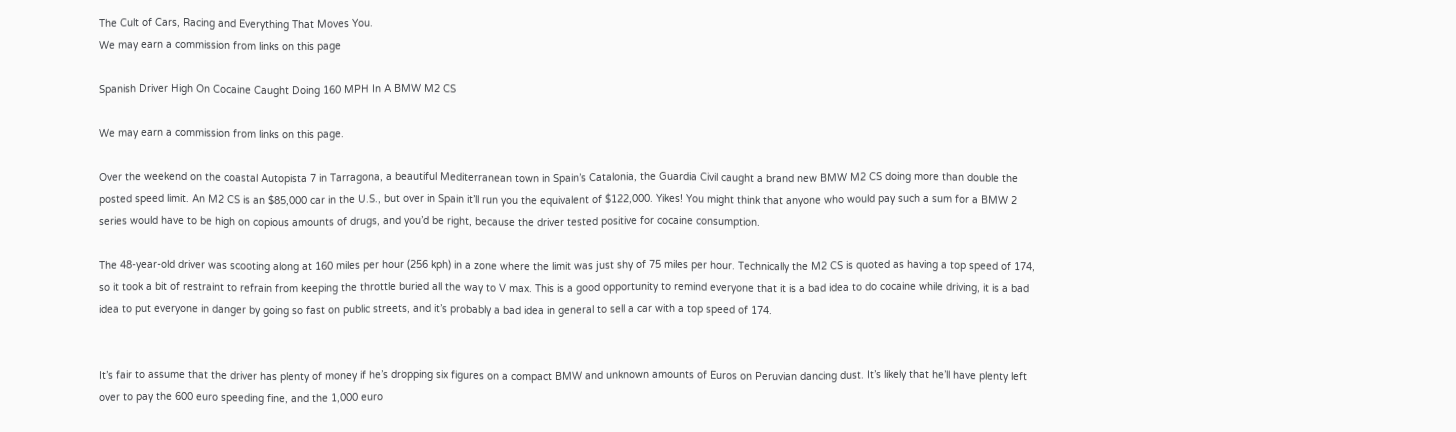The Cult of Cars, Racing and Everything That Moves You.
We may earn a commission from links on this page

Spanish Driver High On Cocaine Caught Doing 160 MPH In A BMW M2 CS

We may earn a commission from links on this page.

Over the weekend on the coastal Autopista 7 in Tarragona, a beautiful Mediterranean town in Spain’s Catalonia, the Guardia Civil caught a brand new BMW M2 CS doing more than double the posted speed limit. An M2 CS is an $85,000 car in the U.S., but over in Spain it’ll run you the equivalent of $122,000. Yikes! You might think that anyone who would pay such a sum for a BMW 2 series would have to be high on copious amounts of drugs, and you’d be right, because the driver tested positive for cocaine consumption.

The 48-year-old driver was scooting along at 160 miles per hour (256 kph) in a zone where the limit was just shy of 75 miles per hour. Technically the M2 CS is quoted as having a top speed of 174, so it took a bit of restraint to refrain from keeping the throttle buried all the way to V max. This is a good opportunity to remind everyone that it is a bad idea to do cocaine while driving, it is a bad idea to put everyone in danger by going so fast on public streets, and it’s probably a bad idea in general to sell a car with a top speed of 174.


It’s fair to assume that the driver has plenty of money if he’s dropping six figures on a compact BMW and unknown amounts of Euros on Peruvian dancing dust. It’s likely that he’ll have plenty left over to pay the 600 euro speeding fine, and the 1,000 euro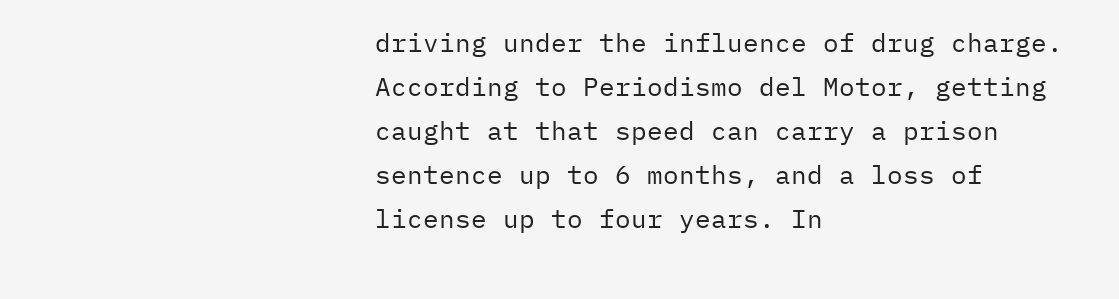driving under the influence of drug charge. According to Periodismo del Motor, getting caught at that speed can carry a prison sentence up to 6 months, and a loss of license up to four years. In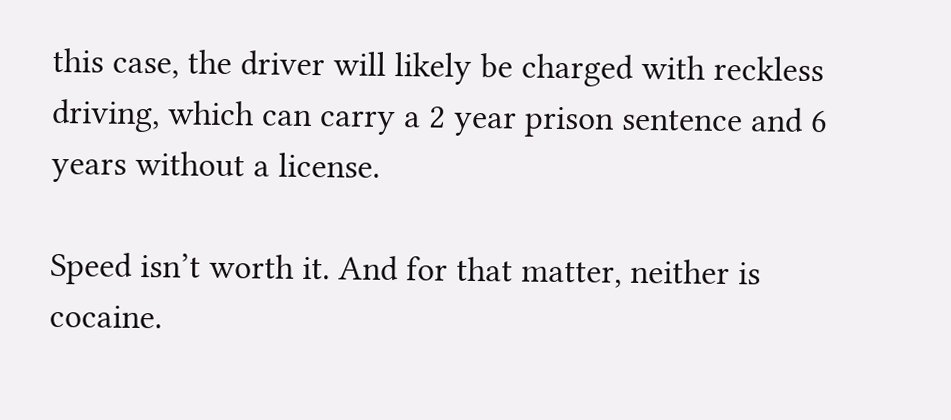this case, the driver will likely be charged with reckless driving, which can carry a 2 year prison sentence and 6 years without a license.

Speed isn’t worth it. And for that matter, neither is cocaine.